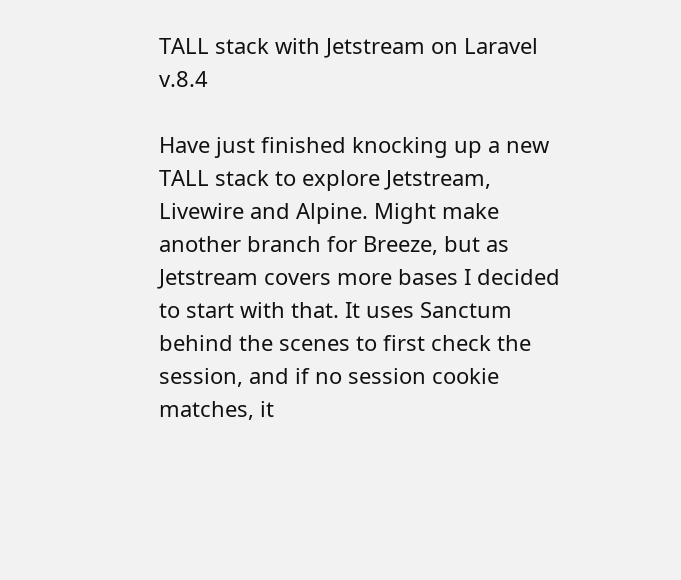TALL stack with Jetstream on Laravel v.8.4

Have just finished knocking up a new TALL stack to explore Jetstream, Livewire and Alpine. Might make another branch for Breeze, but as Jetstream covers more bases I decided to start with that. It uses Sanctum behind the scenes to first check the session, and if no session cookie matches, it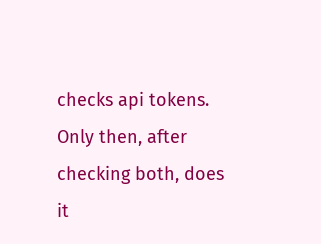checks api tokens. Only then, after checking both, does it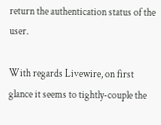return the authentication status of the user.

With regards Livewire, on first glance it seems to tightly-couple the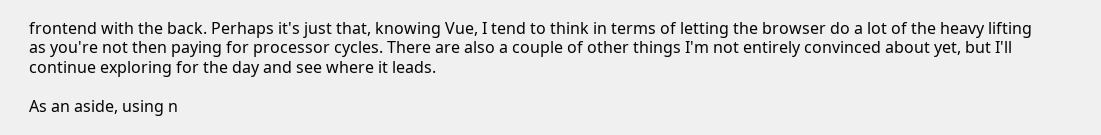frontend with the back. Perhaps it's just that, knowing Vue, I tend to think in terms of letting the browser do a lot of the heavy lifting as you're not then paying for processor cycles. There are also a couple of other things I'm not entirely convinced about yet, but I'll continue exploring for the day and see where it leads.

As an aside, using n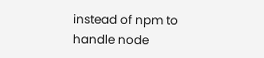instead of npm to handle node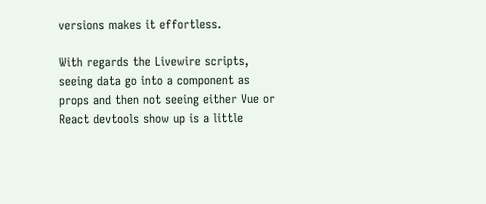versions makes it effortless.

With regards the Livewire scripts, seeing data go into a component as props and then not seeing either Vue or React devtools show up is a little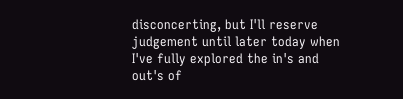disconcerting, but I'll reserve judgement until later today when I've fully explored the in's and out's of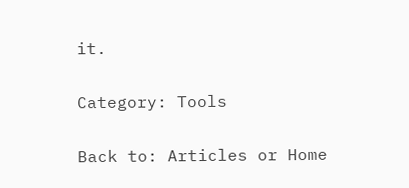it.

Category: Tools

Back to: Articles or Home